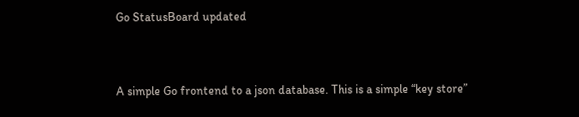Go StatusBoard updated


A simple Go frontend to a json database. This is a simple “key store”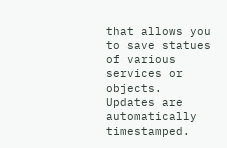that allows you to save statues of various services or objects. Updates are automatically timestamped.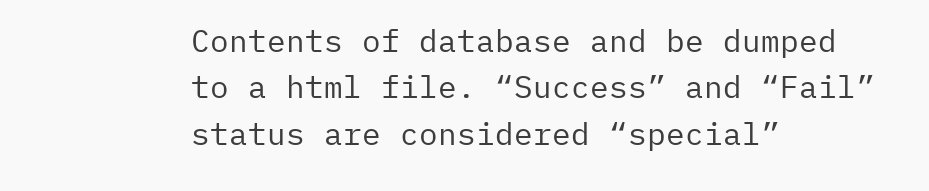Contents of database and be dumped to a html file. “Success” and “Fail” status are considered “special”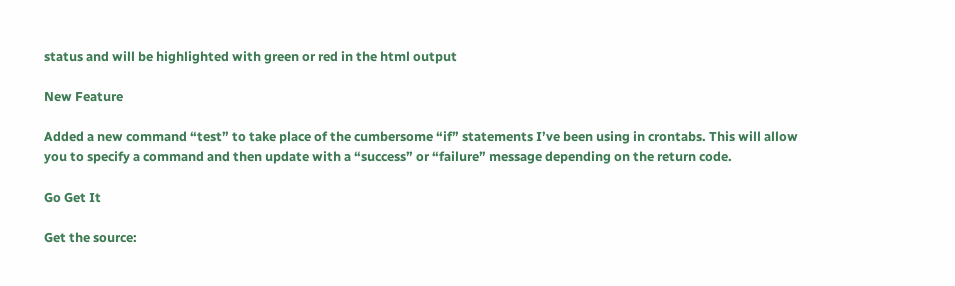status and will be highlighted with green or red in the html output

New Feature

Added a new command “test” to take place of the cumbersome “if” statements I’ve been using in crontabs. This will allow you to specify a command and then update with a “success” or “failure” message depending on the return code.

Go Get It

Get the source: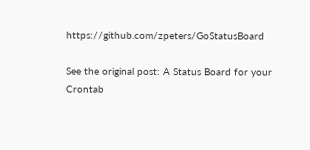https://github.com/zpeters/GoStatusBoard

See the original post: A Status Board for your Crontab